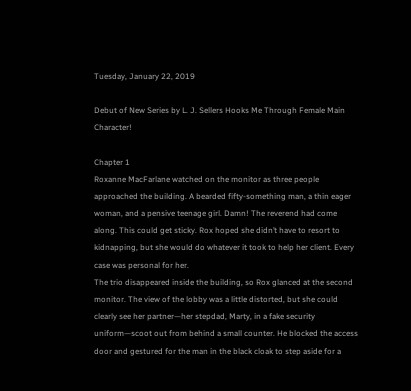Tuesday, January 22, 2019

Debut of New Series by L. J. Sellers Hooks Me Through Female Main Character!

Chapter 1
Roxanne MacFarlane watched on the monitor as three people approached the building. A bearded fifty-something man, a thin eager woman, and a pensive teenage girl. Damn! The reverend had come along. This could get sticky. Rox hoped she didn’t have to resort to kidnapping, but she would do whatever it took to help her client. Every case was personal for her.
The trio disappeared inside the building, so Rox glanced at the second monitor. The view of the lobby was a little distorted, but she could clearly see her partner—her stepdad, Marty, in a fake security uniform—scoot out from behind a small counter. He blocked the access door and gestured for the man in the black cloak to step aside for a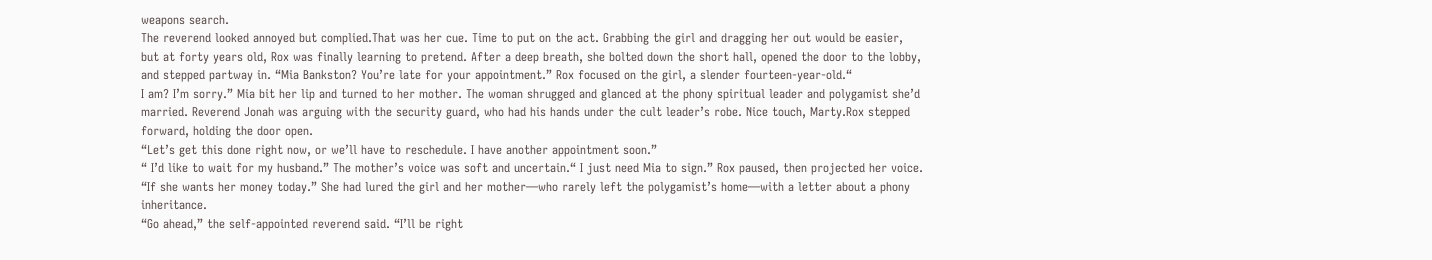weapons search.
The reverend looked annoyed but complied.That was her cue. Time to put on the act. Grabbing the girl and dragging her out would be easier, but at forty years old, Rox was finally learning to pretend. After a deep breath, she bolted down the short hall, opened the door to the lobby, and stepped partway in. “Mia Bankston? You’re late for your appointment.” Rox focused on the girl, a slender fourteen-year-old.“
I am? I’m sorry.” Mia bit her lip and turned to her mother. The woman shrugged and glanced at the phony spiritual leader and polygamist she’d married. Reverend Jonah was arguing with the security guard, who had his hands under the cult leader’s robe. Nice touch, Marty.Rox stepped forward, holding the door open.
“Let’s get this done right now, or we’ll have to reschedule. I have another appointment soon.”
“ I’d like to wait for my husband.” The mother’s voice was soft and uncertain.“ I just need Mia to sign.” Rox paused, then projected her voice. “If she wants her money today.” She had lured the girl and her mother—who rarely left the polygamist’s home—with a letter about a phony inheritance.
“Go ahead,” the self-appointed reverend said. “I’ll be right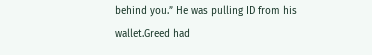behind you.” He was pulling ID from his wallet.Greed had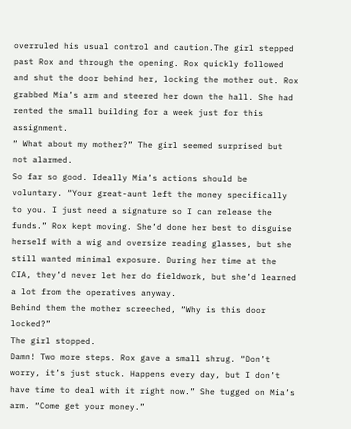overruled his usual control and caution.The girl stepped past Rox and through the opening. Rox quickly followed and shut the door behind her, locking the mother out. Rox grabbed Mia’s arm and steered her down the hall. She had rented the small building for a week just for this assignment.
“ What about my mother?” The girl seemed surprised but not alarmed.
So far so good. Ideally Mia’s actions should be voluntary. “Your great-aunt left the money specifically to you. I just need a signature so I can release the funds.” Rox kept moving. She’d done her best to disguise herself with a wig and oversize reading glasses, but she still wanted minimal exposure. During her time at the CIA, they’d never let her do fieldwork, but she’d learned a lot from the operatives anyway.
Behind them the mother screeched, “Why is this door locked?”
The girl stopped.
Damn! Two more steps. Rox gave a small shrug. “Don’t worry, it’s just stuck. Happens every day, but I don’t have time to deal with it right now.” She tugged on Mia’s arm. “Come get your money.”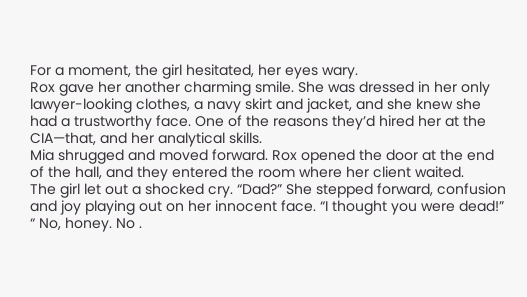For a moment, the girl hesitated, her eyes wary.
Rox gave her another charming smile. She was dressed in her only lawyer-looking clothes, a navy skirt and jacket, and she knew she had a trustworthy face. One of the reasons they’d hired her at the CIA—that, and her analytical skills.
Mia shrugged and moved forward. Rox opened the door at the end of the hall, and they entered the room where her client waited.
The girl let out a shocked cry. “Dad?” She stepped forward, confusion and joy playing out on her innocent face. “I thought you were dead!”
“ No, honey. No .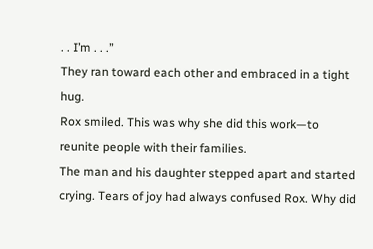. . I’m . . .”
They ran toward each other and embraced in a tight hug.
Rox smiled. This was why she did this work—to reunite people with their families.
The man and his daughter stepped apart and started crying. Tears of joy had always confused Rox. Why did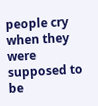people cry when they were supposed to be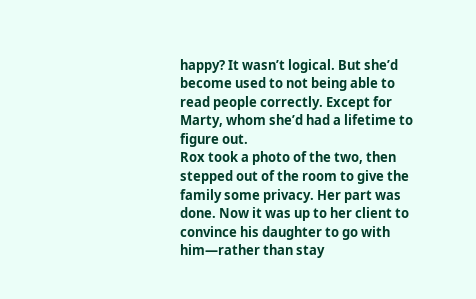happy? It wasn’t logical. But she’d become used to not being able to read people correctly. Except for Marty, whom she’d had a lifetime to figure out.
Rox took a photo of the two, then stepped out of the room to give the family some privacy. Her part was done. Now it was up to her client to convince his daughter to go with him—rather than stay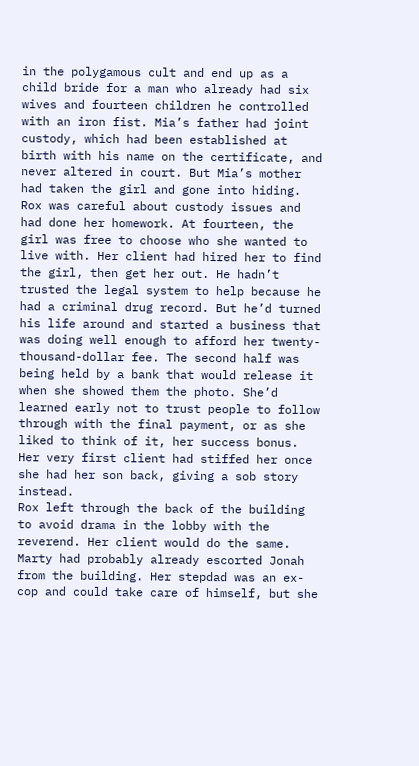in the polygamous cult and end up as a child bride for a man who already had six wives and fourteen children he controlled with an iron fist. Mia’s father had joint custody, which had been established at birth with his name on the certificate, and never altered in court. But Mia’s mother had taken the girl and gone into hiding.
Rox was careful about custody issues and had done her homework. At fourteen, the girl was free to choose who she wanted to live with. Her client had hired her to find the girl, then get her out. He hadn’t trusted the legal system to help because he had a criminal drug record. But he’d turned his life around and started a business that was doing well enough to afford her twenty-thousand-dollar fee. The second half was being held by a bank that would release it when she showed them the photo. She’d learned early not to trust people to follow through with the final payment, or as she liked to think of it, her success bonus. Her very first client had stiffed her once she had her son back, giving a sob story instead.
Rox left through the back of the building to avoid drama in the lobby with the reverend. Her client would do the same. Marty had probably already escorted Jonah from the building. Her stepdad was an ex-cop and could take care of himself, but she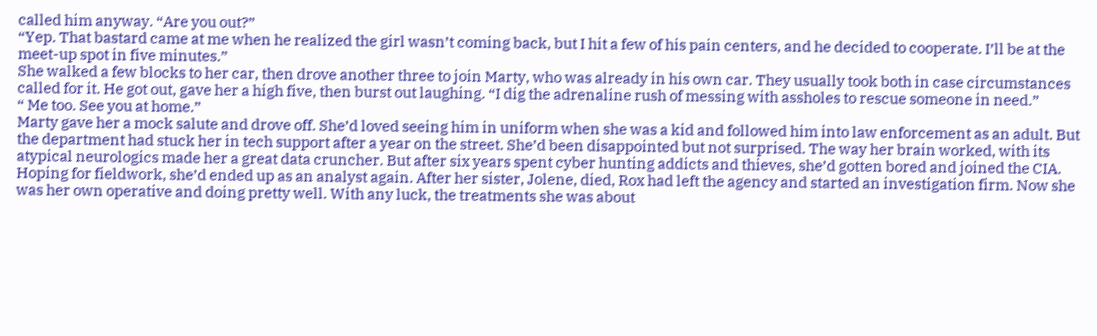called him anyway. “Are you out?”
“Yep. That bastard came at me when he realized the girl wasn’t coming back, but I hit a few of his pain centers, and he decided to cooperate. I’ll be at the meet-up spot in five minutes.”
She walked a few blocks to her car, then drove another three to join Marty, who was already in his own car. They usually took both in case circumstances called for it. He got out, gave her a high five, then burst out laughing. “I dig the adrenaline rush of messing with assholes to rescue someone in need.”
“ Me too. See you at home.”
Marty gave her a mock salute and drove off. She’d loved seeing him in uniform when she was a kid and followed him into law enforcement as an adult. But the department had stuck her in tech support after a year on the street. She’d been disappointed but not surprised. The way her brain worked, with its atypical neurologics made her a great data cruncher. But after six years spent cyber hunting addicts and thieves, she’d gotten bored and joined the CIA. Hoping for fieldwork, she’d ended up as an analyst again. After her sister, Jolene, died, Rox had left the agency and started an investigation firm. Now she was her own operative and doing pretty well. With any luck, the treatments she was about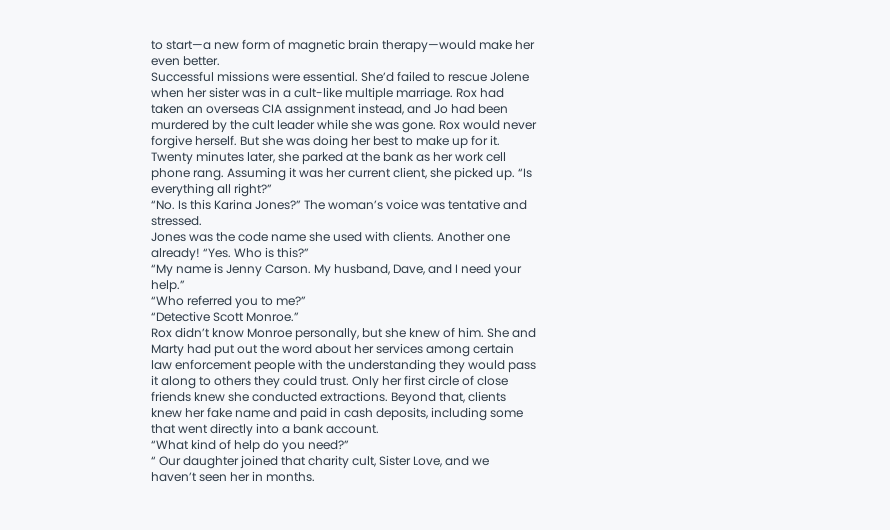to start—a new form of magnetic brain therapy—would make her even better.
Successful missions were essential. She’d failed to rescue Jolene when her sister was in a cult-like multiple marriage. Rox had taken an overseas CIA assignment instead, and Jo had been murdered by the cult leader while she was gone. Rox would never forgive herself. But she was doing her best to make up for it.
Twenty minutes later, she parked at the bank as her work cell phone rang. Assuming it was her current client, she picked up. “Is everything all right?”
“No. Is this Karina Jones?” The woman’s voice was tentative and stressed.
Jones was the code name she used with clients. Another one already! “Yes. Who is this?”
“My name is Jenny Carson. My husband, Dave, and I need your help.”
“Who referred you to me?”
“Detective Scott Monroe.”
Rox didn’t know Monroe personally, but she knew of him. She and Marty had put out the word about her services among certain law enforcement people with the understanding they would pass it along to others they could trust. Only her first circle of close friends knew she conducted extractions. Beyond that, clients knew her fake name and paid in cash deposits, including some that went directly into a bank account.
“What kind of help do you need?”
“ Our daughter joined that charity cult, Sister Love, and we haven’t seen her in months.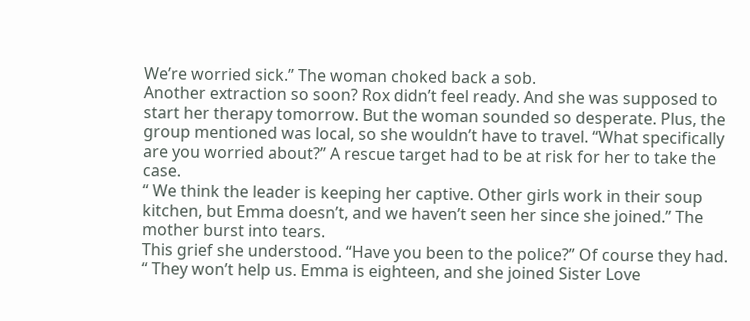We’re worried sick.” The woman choked back a sob.
Another extraction so soon? Rox didn’t feel ready. And she was supposed to start her therapy tomorrow. But the woman sounded so desperate. Plus, the group mentioned was local, so she wouldn’t have to travel. “What specifically are you worried about?” A rescue target had to be at risk for her to take the case.
“ We think the leader is keeping her captive. Other girls work in their soup kitchen, but Emma doesn’t, and we haven’t seen her since she joined.” The mother burst into tears.
This grief she understood. “Have you been to the police?” Of course they had.
“ They won’t help us. Emma is eighteen, and she joined Sister Love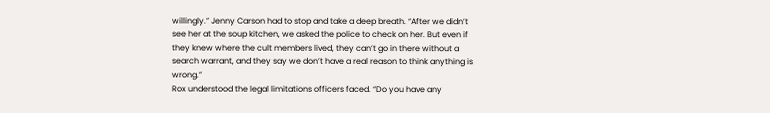willingly.” Jenny Carson had to stop and take a deep breath. “After we didn’t see her at the soup kitchen, we asked the police to check on her. But even if they knew where the cult members lived, they can’t go in there without a search warrant, and they say we don’t have a real reason to think anything is wrong.”
Rox understood the legal limitations officers faced. “Do you have any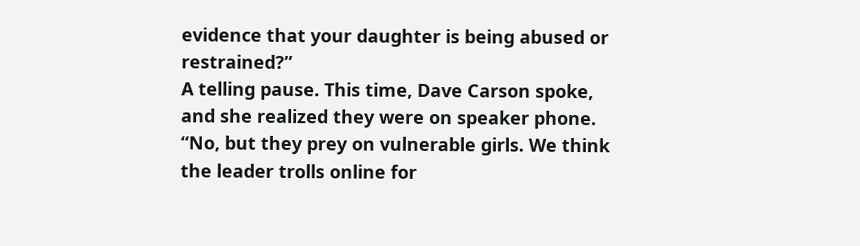evidence that your daughter is being abused or restrained?”
A telling pause. This time, Dave Carson spoke, and she realized they were on speaker phone. “No, but they prey on vulnerable girls. We think the leader trolls online for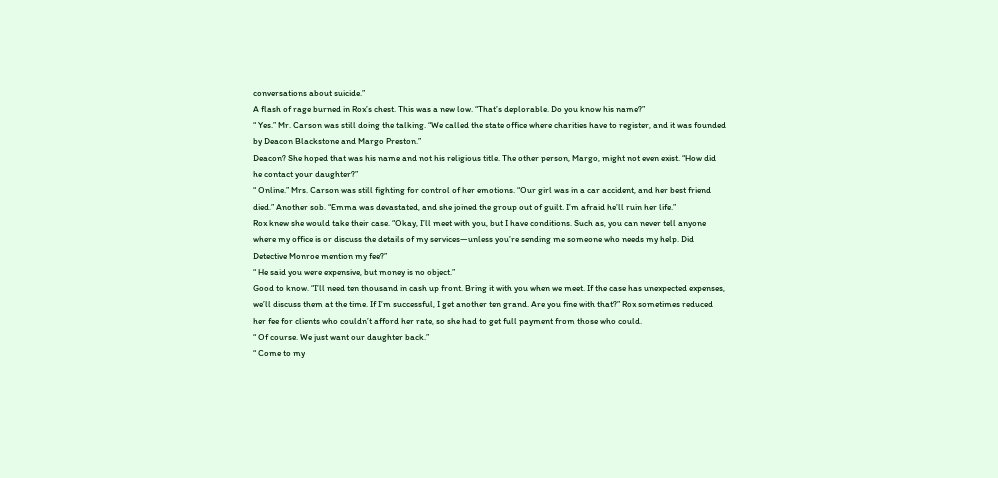conversations about suicide.”
A flash of rage burned in Rox’s chest. This was a new low. “That’s deplorable. Do you know his name?”
“ Yes.” Mr. Carson was still doing the talking. “We called the state office where charities have to register, and it was founded by Deacon Blackstone and Margo Preston.”
Deacon? She hoped that was his name and not his religious title. The other person, Margo, might not even exist. “How did he contact your daughter?”
“ Online.” Mrs. Carson was still fighting for control of her emotions. “Our girl was in a car accident, and her best friend died.” Another sob. “Emma was devastated, and she joined the group out of guilt. I’m afraid he’ll ruin her life.”
Rox knew she would take their case. “Okay, I’ll meet with you, but I have conditions. Such as, you can never tell anyone where my office is or discuss the details of my services—unless you’re sending me someone who needs my help. Did Detective Monroe mention my fee?”
“ He said you were expensive, but money is no object.”
Good to know. “I’ll need ten thousand in cash up front. Bring it with you when we meet. If the case has unexpected expenses, we’ll discuss them at the time. If I’m successful, I get another ten grand. Are you fine with that?” Rox sometimes reduced her fee for clients who couldn’t afford her rate, so she had to get full payment from those who could.
“ Of course. We just want our daughter back.”
“ Come to my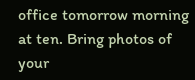office tomorrow morning at ten. Bring photos of your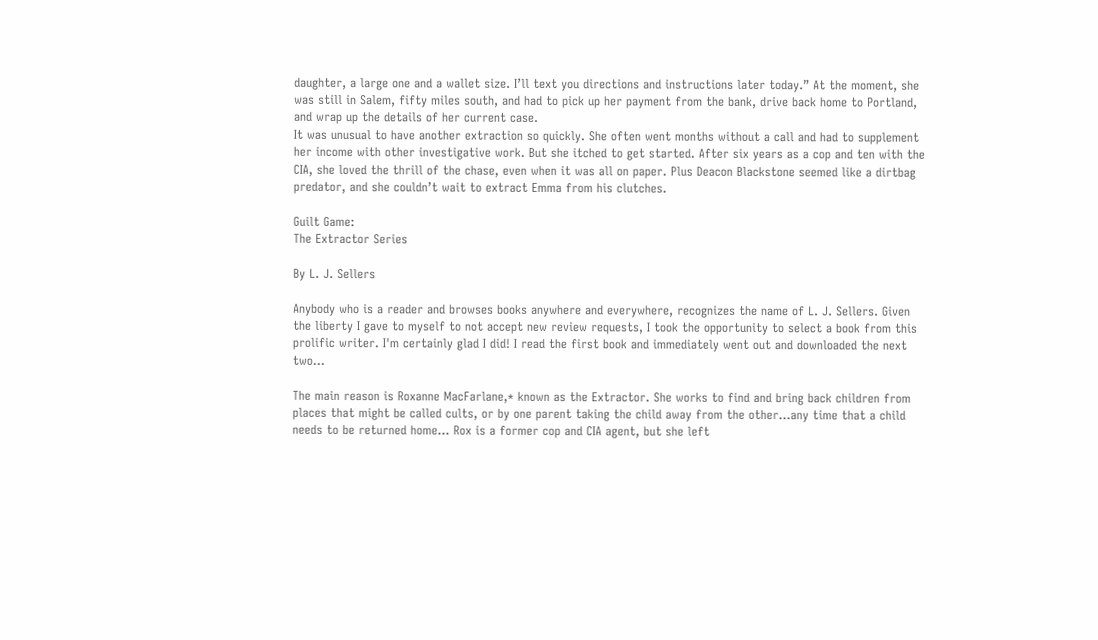daughter, a large one and a wallet size. I’ll text you directions and instructions later today.” At the moment, she was still in Salem, fifty miles south, and had to pick up her payment from the bank, drive back home to Portland, and wrap up the details of her current case.
It was unusual to have another extraction so quickly. She often went months without a call and had to supplement her income with other investigative work. But she itched to get started. After six years as a cop and ten with the CIA, she loved the thrill of the chase, even when it was all on paper. Plus Deacon Blackstone seemed like a dirtbag predator, and she couldn’t wait to extract Emma from his clutches.

Guilt Game:
The Extractor Series

By L. J. Sellers

Anybody who is a reader and browses books anywhere and everywhere, recognizes the name of L. J. Sellers. Given the liberty I gave to myself to not accept new review requests, I took the opportunity to select a book from this prolific writer. I'm certainly glad I did! I read the first book and immediately went out and downloaded the next two...

The main reason is Roxanne MacFarlane,* known as the Extractor. She works to find and bring back children from places that might be called cults, or by one parent taking the child away from the other...any time that a child needs to be returned home... Rox is a former cop and CIA agent, but she left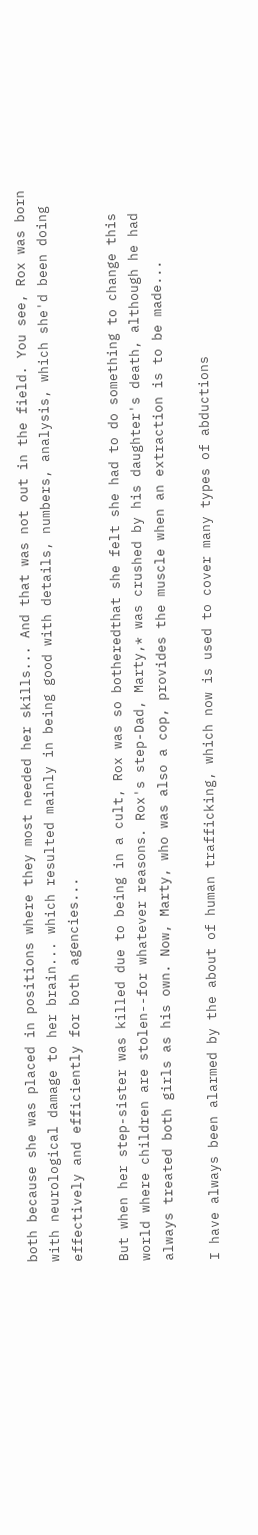both because she was placed in positions where they most needed her skills... And that was not out in the field. You see, Rox was born with neurological damage to her brain... which resulted mainly in being good with details, numbers, analysis, which she'd been doing effectively and efficiently for both agencies...

But when her step-sister was killed due to being in a cult, Rox was so botheredthat she felt she had to do something to change this world where children are stolen--for whatever reasons. Rox's step-Dad, Marty,* was crushed by his daughter's death, although he had always treated both girls as his own. Now, Marty, who was also a cop, provides the muscle when an extraction is to be made...

I have always been alarmed by the about of human trafficking, which now is used to cover many types of abductions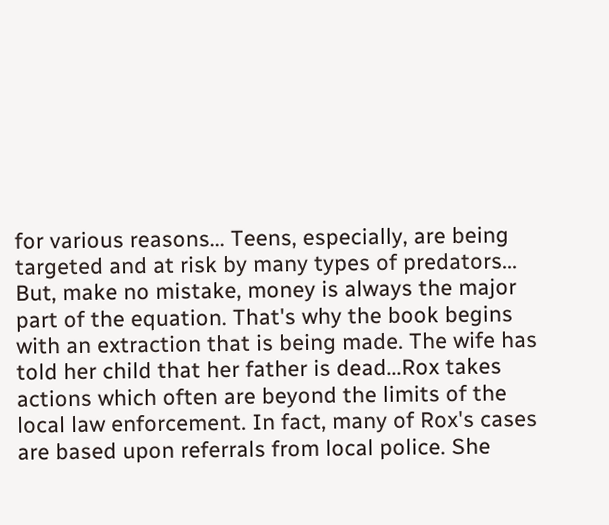for various reasons... Teens, especially, are being targeted and at risk by many types of predators... But, make no mistake, money is always the major part of the equation. That's why the book begins with an extraction that is being made. The wife has told her child that her father is dead...Rox takes actions which often are beyond the limits of the local law enforcement. In fact, many of Rox's cases are based upon referrals from local police. She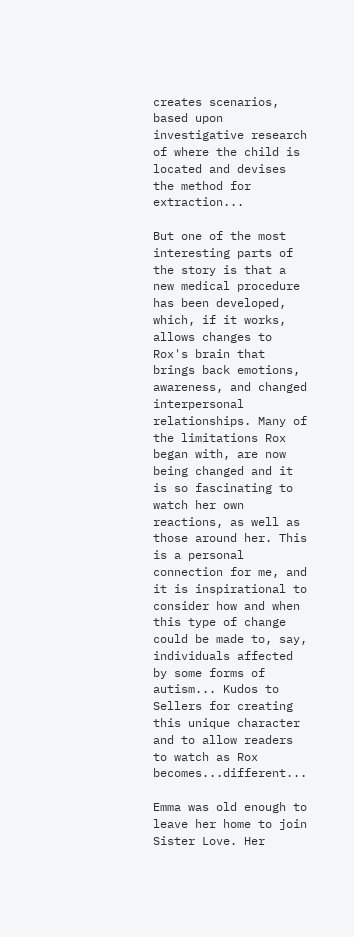creates scenarios, based upon investigative research of where the child is located and devises the method for extraction...

But one of the most interesting parts of the story is that a new medical procedure has been developed, which, if it works, allows changes to Rox's brain that brings back emotions, awareness, and changed interpersonal relationships. Many of the limitations Rox began with, are now being changed and it is so fascinating to watch her own reactions, as well as those around her. This is a personal connection for me, and it is inspirational to consider how and when this type of change could be made to, say, individuals affected by some forms of autism... Kudos to Sellers for creating this unique character and to allow readers to watch as Rox becomes...different...

Emma was old enough to leave her home to join Sister Love. Her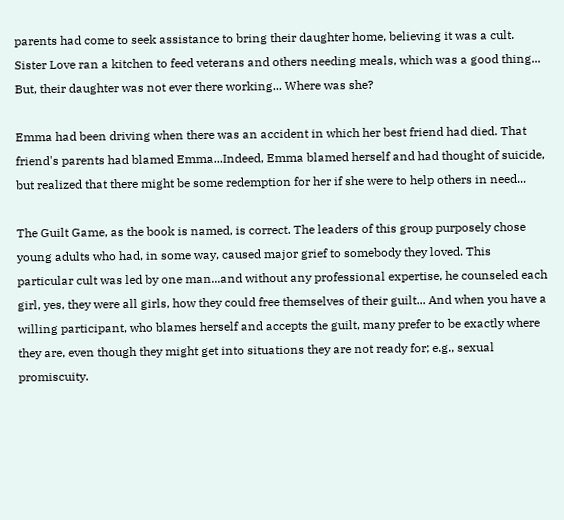parents had come to seek assistance to bring their daughter home, believing it was a cult. Sister Love ran a kitchen to feed veterans and others needing meals, which was a good thing... But, their daughter was not ever there working... Where was she?

Emma had been driving when there was an accident in which her best friend had died. That friend's parents had blamed Emma...Indeed, Emma blamed herself and had thought of suicide, but realized that there might be some redemption for her if she were to help others in need...

The Guilt Game, as the book is named, is correct. The leaders of this group purposely chose young adults who had, in some way, caused major grief to somebody they loved. This particular cult was led by one man...and without any professional expertise, he counseled each girl, yes, they were all girls, how they could free themselves of their guilt... And when you have a willing participant, who blames herself and accepts the guilt, many prefer to be exactly where they are, even though they might get into situations they are not ready for; e.g., sexual promiscuity.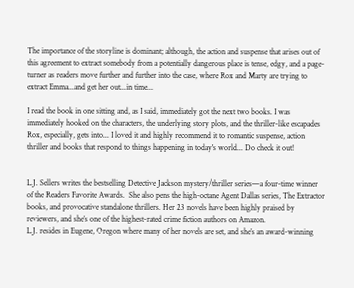The importance of the storyline is dominant; although, the action and suspense that arises out of this agreement to extract somebody from a potentially dangerous place is tense, edgy, and a page-turner as readers move further and further into the case, where Rox and Marty are trying to extract Emma...and get her out...in time...

I read the book in one sitting and, as I said, immediately got the next two books. I was immediately hooked on the characters, the underlying story plots, and the thriller-like escapades Rox, especially, gets into... I loved it and highly recommend it to romantic suspense, action thriller and books that respond to things happening in today's world... Do check it out!


L.J. Sellers writes the bestselling Detective Jackson mystery/thriller series—a four-time winner of the Readers Favorite Awards.  She also pens the high-octane Agent Dallas series, The Extractor books, and provocative standalone thrillers. Her 23 novels have been highly praised by reviewers, and she’s one of the highest-rated crime fiction authors on Amazon.
L.J. resides in Eugene, Oregon where many of her novels are set, and she’s an award-winning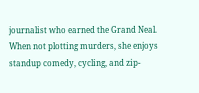journalist who earned the Grand Neal. When not plotting murders, she enjoys standup comedy, cycling, and zip-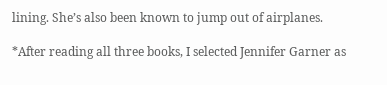lining. She’s also been known to jump out of airplanes.

*After reading all three books, I selected Jennifer Garner as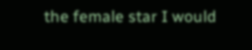the female star I would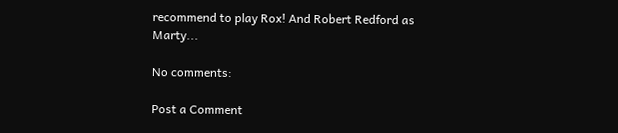recommend to play Rox! And Robert Redford as Marty...

No comments:

Post a Comment